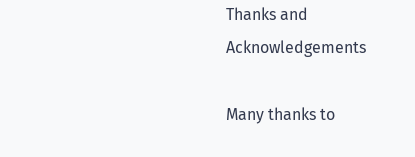Thanks and Acknowledgements

Many thanks to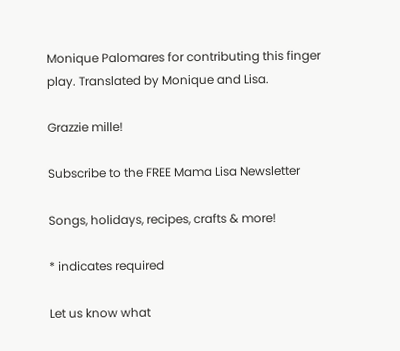Monique Palomares for contributing this finger play. Translated by Monique and Lisa.

Grazzie mille!

Subscribe to the FREE Mama Lisa Newsletter

Songs, holidays, recipes, crafts & more!

* indicates required

Let us know what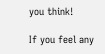you think!

If you feel any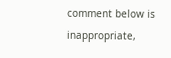comment below is inappropriate,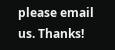please email us. Thanks!